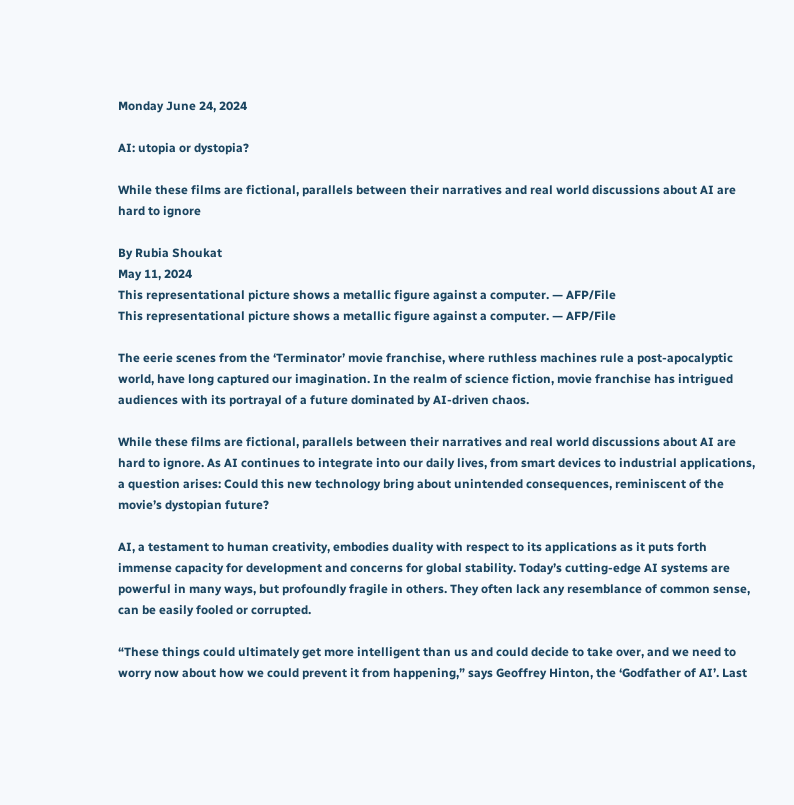Monday June 24, 2024

AI: utopia or dystopia?

While these films are fictional, parallels between their narratives and real world discussions about AI are hard to ignore

By Rubia Shoukat
May 11, 2024
This representational picture shows a metallic figure against a computer. — AFP/File
This representational picture shows a metallic figure against a computer. — AFP/File

The eerie scenes from the ‘Terminator’ movie franchise, where ruthless machines rule a post-apocalyptic world, have long captured our imagination. In the realm of science fiction, movie franchise has intrigued audiences with its portrayal of a future dominated by AI-driven chaos.

While these films are fictional, parallels between their narratives and real world discussions about AI are hard to ignore. As AI continues to integrate into our daily lives, from smart devices to industrial applications, a question arises: Could this new technology bring about unintended consequences, reminiscent of the movie’s dystopian future?

AI, a testament to human creativity, embodies duality with respect to its applications as it puts forth immense capacity for development and concerns for global stability. Today’s cutting-edge AI systems are powerful in many ways, but profoundly fragile in others. They often lack any resemblance of common sense, can be easily fooled or corrupted.

“These things could ultimately get more intelligent than us and could decide to take over, and we need to worry now about how we could prevent it from happening,” says Geoffrey Hinton, the ‘Godfather of AI’. Last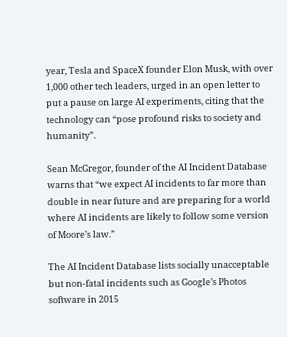year, Tesla and SpaceX founder Elon Musk, with over 1,000 other tech leaders, urged in an open letter to put a pause on large AI experiments, citing that the technology can “pose profound risks to society and humanity”.

Sean McGregor, founder of the AI Incident Database warns that “we expect AI incidents to far more than double in near future and are preparing for a world where AI incidents are likely to follow some version of Moore’s law.”

The AI Incident Database lists socially unacceptable but non-fatal incidents such as Google’s Photos software in 2015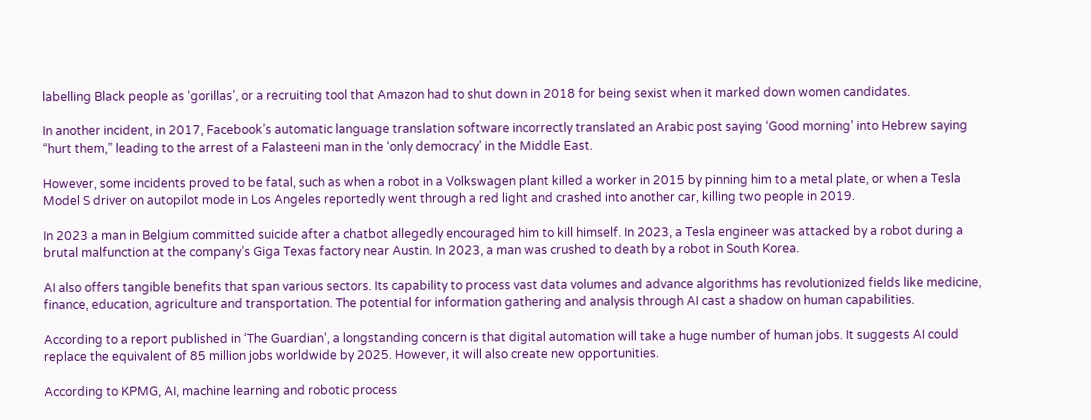labelling Black people as ‘gorillas’, or a recruiting tool that Amazon had to shut down in 2018 for being sexist when it marked down women candidates.

In another incident, in 2017, Facebook’s automatic language translation software incorrectly translated an Arabic post saying ‘Good morning’ into Hebrew saying “hurt them,” leading to the arrest of a Falasteeni man in the ‘only democracy’ in the Middle East.

However, some incidents proved to be fatal, such as when a robot in a Volkswagen plant killed a worker in 2015 by pinning him to a metal plate, or when a Tesla Model S driver on autopilot mode in Los Angeles reportedly went through a red light and crashed into another car, killing two people in 2019.

In 2023 a man in Belgium committed suicide after a chatbot allegedly encouraged him to kill himself. In 2023, a Tesla engineer was attacked by a robot during a brutal malfunction at the company’s Giga Texas factory near Austin. In 2023, a man was crushed to death by a robot in South Korea.

AI also offers tangible benefits that span various sectors. Its capability to process vast data volumes and advance algorithms has revolutionized fields like medicine, finance, education, agriculture and transportation. The potential for information gathering and analysis through AI cast a shadow on human capabilities.

According to a report published in ‘The Guardian’, a longstanding concern is that digital automation will take a huge number of human jobs. It suggests AI could replace the equivalent of 85 million jobs worldwide by 2025. However, it will also create new opportunities.

According to KPMG, AI, machine learning and robotic process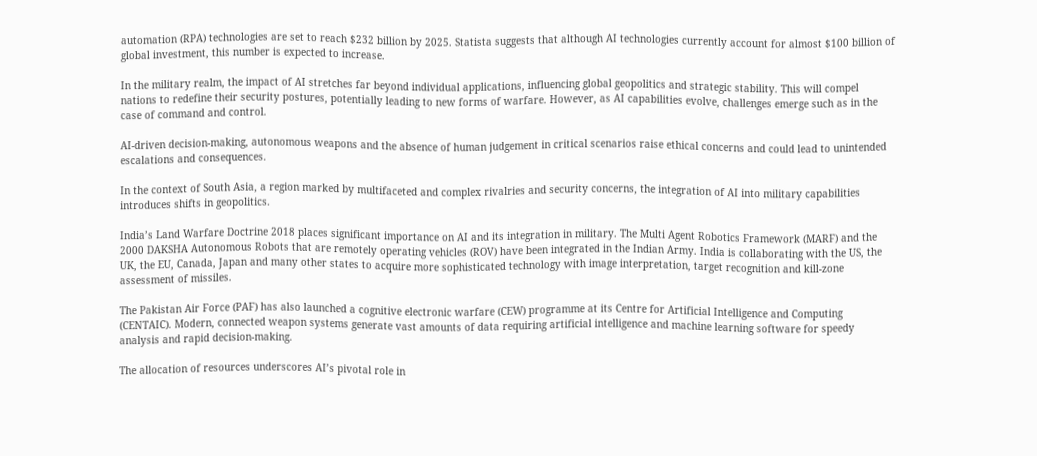automation (RPA) technologies are set to reach $232 billion by 2025. Statista suggests that although AI technologies currently account for almost $100 billion of global investment, this number is expected to increase.

In the military realm, the impact of AI stretches far beyond individual applications, influencing global geopolitics and strategic stability. This will compel nations to redefine their security postures, potentially leading to new forms of warfare. However, as AI capabilities evolve, challenges emerge such as in the case of command and control.

AI-driven decision-making, autonomous weapons and the absence of human judgement in critical scenarios raise ethical concerns and could lead to unintended escalations and consequences.

In the context of South Asia, a region marked by multifaceted and complex rivalries and security concerns, the integration of AI into military capabilities introduces shifts in geopolitics.

India’s Land Warfare Doctrine 2018 places significant importance on AI and its integration in military. The Multi Agent Robotics Framework (MARF) and the 2000 DAKSHA Autonomous Robots that are remotely operating vehicles (ROV) have been integrated in the Indian Army. India is collaborating with the US, the UK, the EU, Canada, Japan and many other states to acquire more sophisticated technology with image interpretation, target recognition and kill-zone assessment of missiles.

The Pakistan Air Force (PAF) has also launched a cognitive electronic warfare (CEW) programme at its Centre for Artificial Intelligence and Computing (CENTAIC). Modern, connected weapon systems generate vast amounts of data requiring artificial intelligence and machine learning software for speedy analysis and rapid decision-making.

The allocation of resources underscores AI’s pivotal role in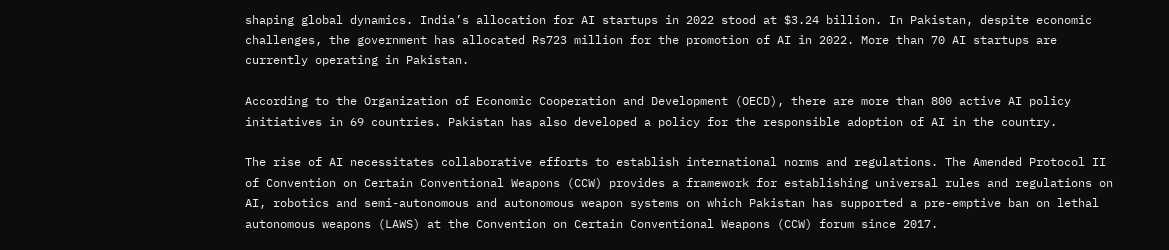shaping global dynamics. India’s allocation for AI startups in 2022 stood at $3.24 billion. In Pakistan, despite economic challenges, the government has allocated Rs723 million for the promotion of AI in 2022. More than 70 AI startups are currently operating in Pakistan.

According to the Organization of Economic Cooperation and Development (OECD), there are more than 800 active AI policy initiatives in 69 countries. Pakistan has also developed a policy for the responsible adoption of AI in the country.

The rise of AI necessitates collaborative efforts to establish international norms and regulations. The Amended Protocol II of Convention on Certain Conventional Weapons (CCW) provides a framework for establishing universal rules and regulations on AI, robotics and semi-autonomous and autonomous weapon systems on which Pakistan has supported a pre-emptive ban on lethal autonomous weapons (LAWS) at the Convention on Certain Conventional Weapons (CCW) forum since 2017.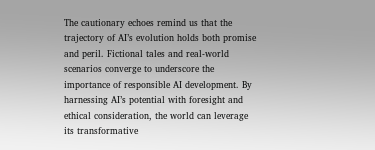The cautionary echoes remind us that the trajectory of AI’s evolution holds both promise and peril. Fictional tales and real-world scenarios converge to underscore the importance of responsible AI development. By harnessing AI’s potential with foresight and ethical consideration, the world can leverage its transformative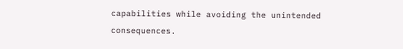capabilities while avoiding the unintended consequences.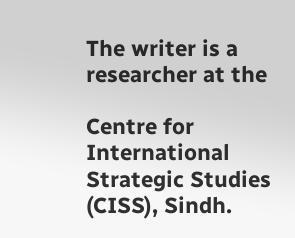The writer is a researcher at the

Centre for International Strategic Studies (CISS), Sindh.